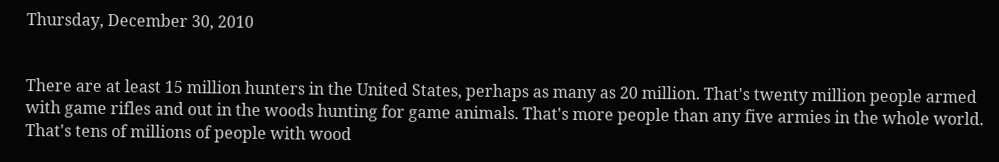Thursday, December 30, 2010


There are at least 15 million hunters in the United States, perhaps as many as 20 million. That's twenty million people armed with game rifles and out in the woods hunting for game animals. That's more people than any five armies in the whole world. That's tens of millions of people with wood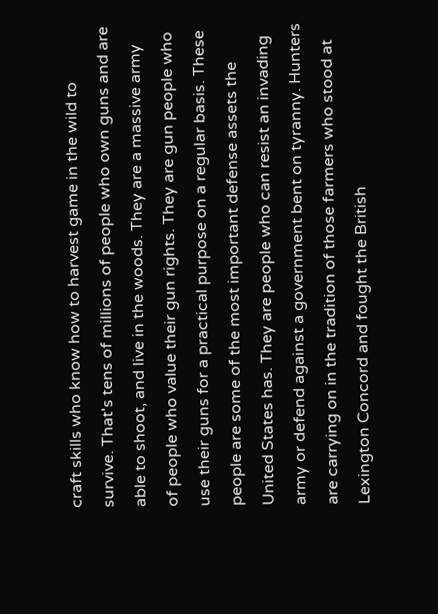craft skills who know how to harvest game in the wild to survive. That's tens of millions of people who own guns and are able to shoot, and live in the woods. They are a massive army of people who value their gun rights. They are gun people who use their guns for a practical purpose on a regular basis. These people are some of the most important defense assets the United States has. They are people who can resist an invading army or defend against a government bent on tyranny. Hunters are carrying on in the tradition of those farmers who stood at Lexington Concord and fought the British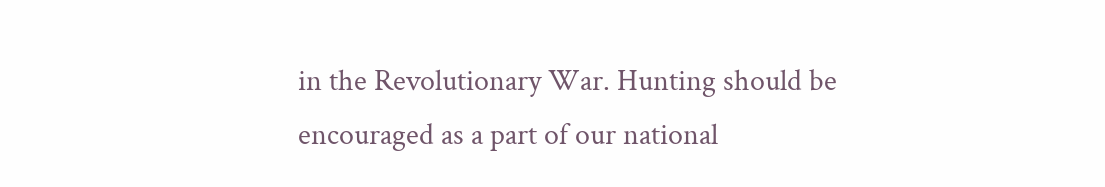in the Revolutionary War. Hunting should be encouraged as a part of our national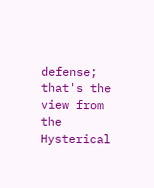defense; that's the view from the Hysterical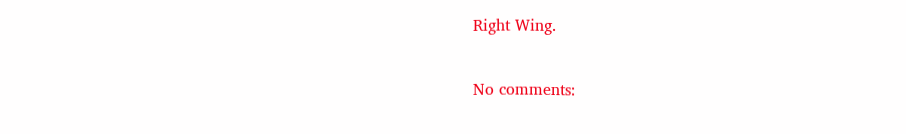Right Wing.

No comments: